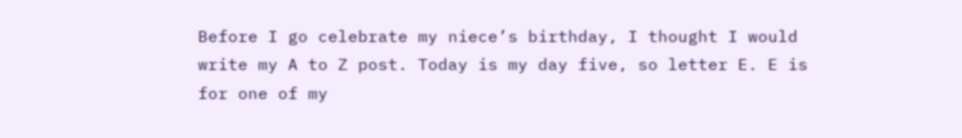Before I go celebrate my niece’s birthday, I thought I would write my A to Z post. Today is my day five, so letter E. E is for one of my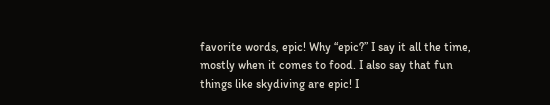favorite words, epic! Why “epic?” I say it all the time, mostly when it comes to food. I also say that fun things like skydiving are epic! I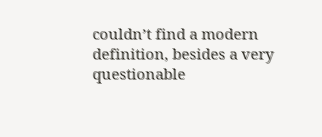couldn’t find a modern definition, besides a very questionable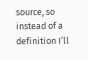source, so instead of a definition I’ll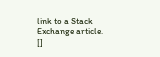link to a Stack Exchange article. []